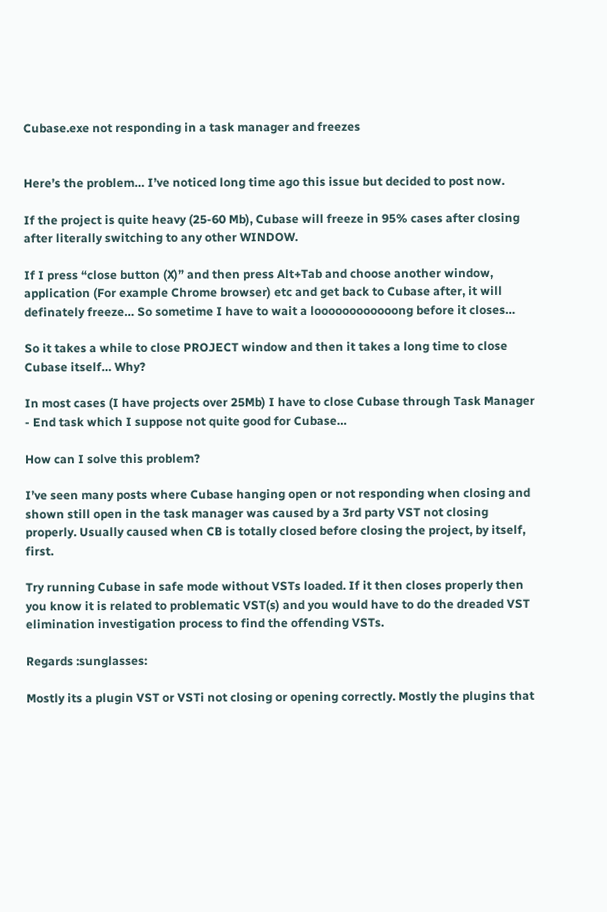Cubase.exe not responding in a task manager and freezes


Here’s the problem… I’ve noticed long time ago this issue but decided to post now.

If the project is quite heavy (25-60 Mb), Cubase will freeze in 95% cases after closing after literally switching to any other WINDOW.

If I press “close button (X)” and then press Alt+Tab and choose another window, application (For example Chrome browser) etc and get back to Cubase after, it will definately freeze… So sometime I have to wait a loooooooooooong before it closes…

So it takes a while to close PROJECT window and then it takes a long time to close Cubase itself… Why?

In most cases (I have projects over 25Mb) I have to close Cubase through Task Manager - End task which I suppose not quite good for Cubase…

How can I solve this problem?

I’ve seen many posts where Cubase hanging open or not responding when closing and shown still open in the task manager was caused by a 3rd party VST not closing properly. Usually caused when CB is totally closed before closing the project, by itself, first.

Try running Cubase in safe mode without VSTs loaded. If it then closes properly then you know it is related to problematic VST(s) and you would have to do the dreaded VST elimination investigation process to find the offending VSTs.

Regards :sunglasses:

Mostly its a plugin VST or VSTi not closing or opening correctly. Mostly the plugins that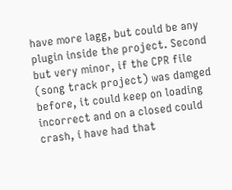have more lagg, but could be any plugin inside the project. Second but very minor, if the CPR file (song track project) was damged before, it could keep on loading incorrect and on a closed could crash, i have had that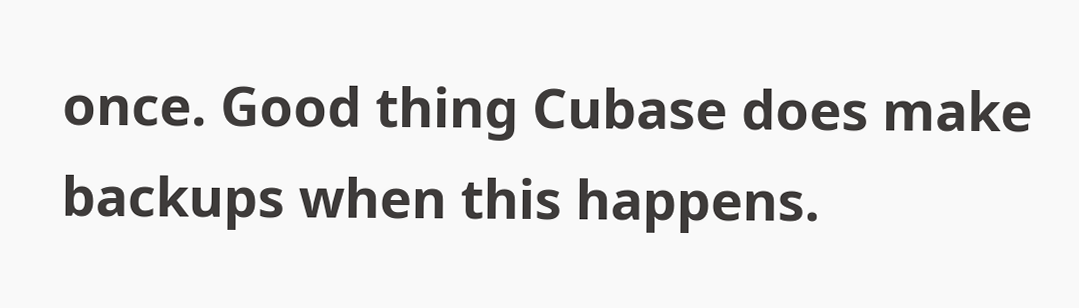once. Good thing Cubase does make backups when this happens.